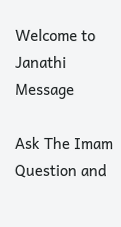Welcome to Janathi Message

Ask The Imam Question and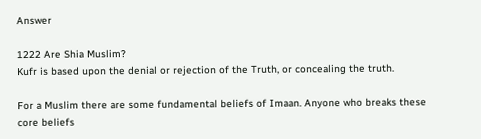Answer

1222 Are Shia Muslim?
Kufr is based upon the denial or rejection of the Truth, or concealing the truth.

For a Muslim there are some fundamental beliefs of Imaan. Anyone who breaks these core beliefs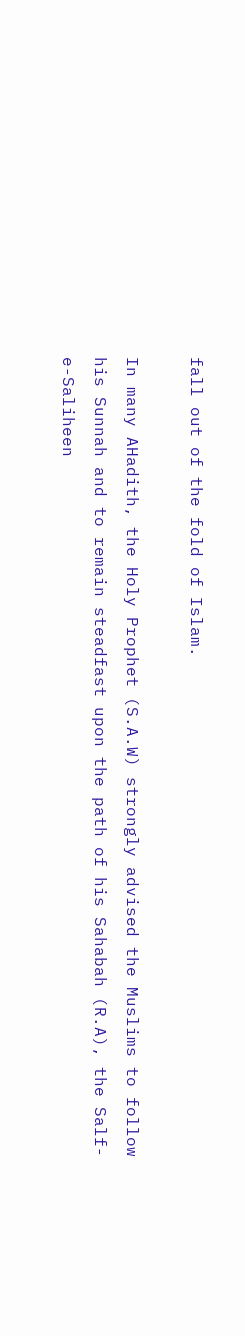fall out of the fold of Islam.

In many AHadith, the Holy Prophet (S.A.W) strongly advised the Muslims to follow his Sunnah and to remain steadfast upon the path of his Sahabah (R.A), the Salf-e-Saliheen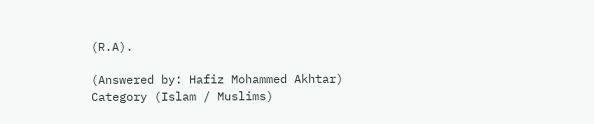(R.A).

(Answered by: Hafiz Mohammed Akhtar)
Category (Islam / Muslims)